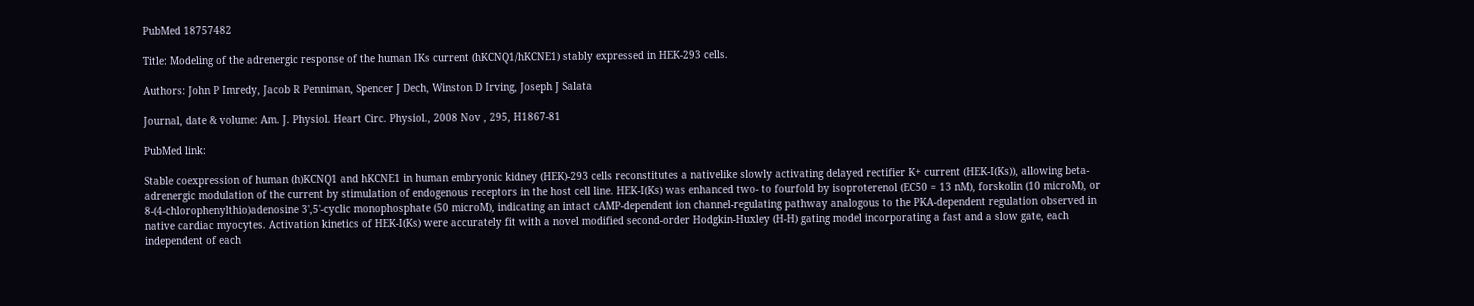PubMed 18757482

Title: Modeling of the adrenergic response of the human IKs current (hKCNQ1/hKCNE1) stably expressed in HEK-293 cells.

Authors: John P Imredy, Jacob R Penniman, Spencer J Dech, Winston D Irving, Joseph J Salata

Journal, date & volume: Am. J. Physiol. Heart Circ. Physiol., 2008 Nov , 295, H1867-81

PubMed link:

Stable coexpression of human (h)KCNQ1 and hKCNE1 in human embryonic kidney (HEK)-293 cells reconstitutes a nativelike slowly activating delayed rectifier K+ current (HEK-I(Ks)), allowing beta-adrenergic modulation of the current by stimulation of endogenous receptors in the host cell line. HEK-I(Ks) was enhanced two- to fourfold by isoproterenol (EC50 = 13 nM), forskolin (10 microM), or 8-(4-chlorophenylthio)adenosine 3',5'-cyclic monophosphate (50 microM), indicating an intact cAMP-dependent ion channel-regulating pathway analogous to the PKA-dependent regulation observed in native cardiac myocytes. Activation kinetics of HEK-I(Ks) were accurately fit with a novel modified second-order Hodgkin-Huxley (H-H) gating model incorporating a fast and a slow gate, each independent of each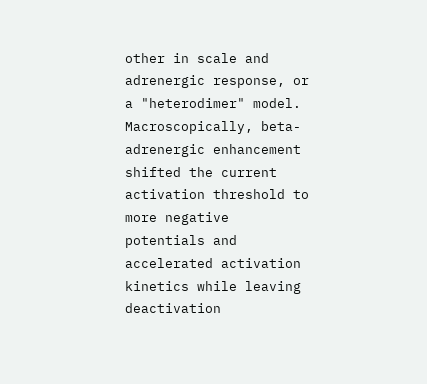other in scale and adrenergic response, or a "heterodimer" model. Macroscopically, beta-adrenergic enhancement shifted the current activation threshold to more negative potentials and accelerated activation kinetics while leaving deactivation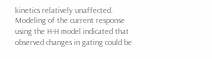kinetics relatively unaffected. Modeling of the current response using the H-H model indicated that observed changes in gating could be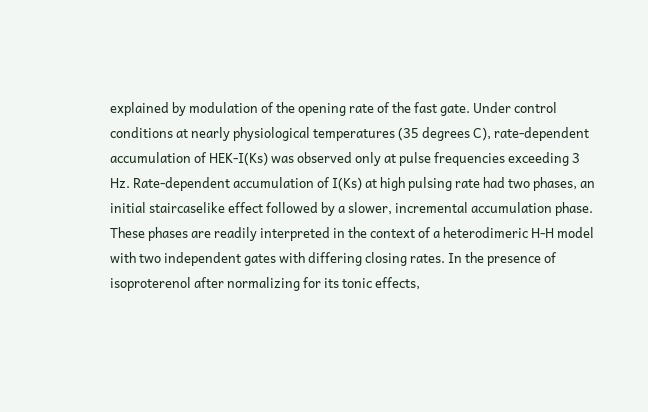explained by modulation of the opening rate of the fast gate. Under control conditions at nearly physiological temperatures (35 degrees C), rate-dependent accumulation of HEK-I(Ks) was observed only at pulse frequencies exceeding 3 Hz. Rate-dependent accumulation of I(Ks) at high pulsing rate had two phases, an initial staircaselike effect followed by a slower, incremental accumulation phase. These phases are readily interpreted in the context of a heterodimeric H-H model with two independent gates with differing closing rates. In the presence of isoproterenol after normalizing for its tonic effects,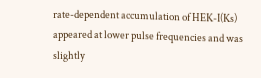rate-dependent accumulation of HEK-I(Ks) appeared at lower pulse frequencies and was slightly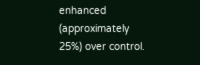enhanced (approximately 25%) over control.